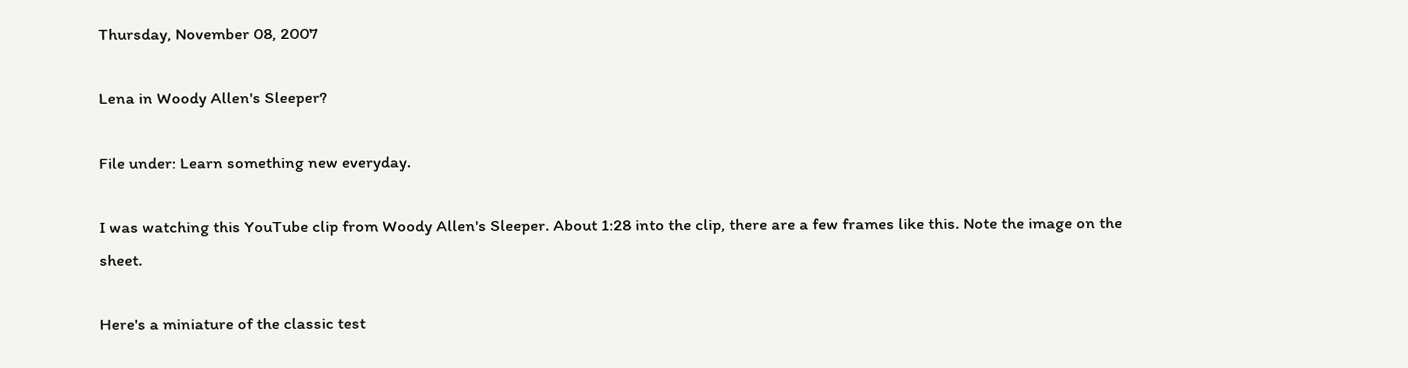Thursday, November 08, 2007

Lena in Woody Allen's Sleeper?

File under: Learn something new everyday.

I was watching this YouTube clip from Woody Allen's Sleeper. About 1:28 into the clip, there are a few frames like this. Note the image on the sheet.

Here's a miniature of the classic test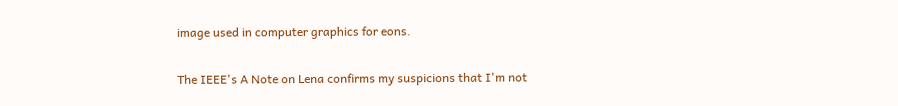image used in computer graphics for eons.

The IEEE's A Note on Lena confirms my suspicions that I'm not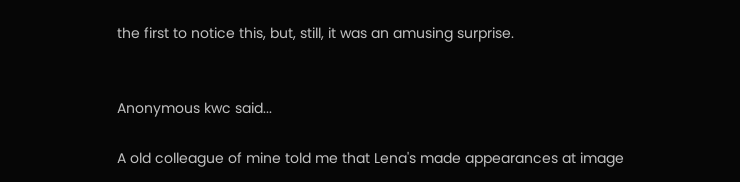the first to notice this, but, still, it was an amusing surprise.


Anonymous kwc said...

A old colleague of mine told me that Lena's made appearances at image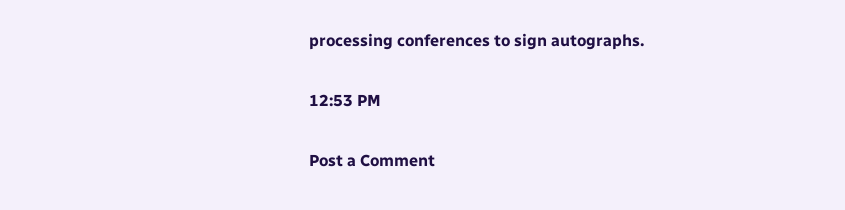processing conferences to sign autographs.

12:53 PM

Post a Comment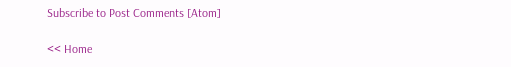Subscribe to Post Comments [Atom]

<< Home